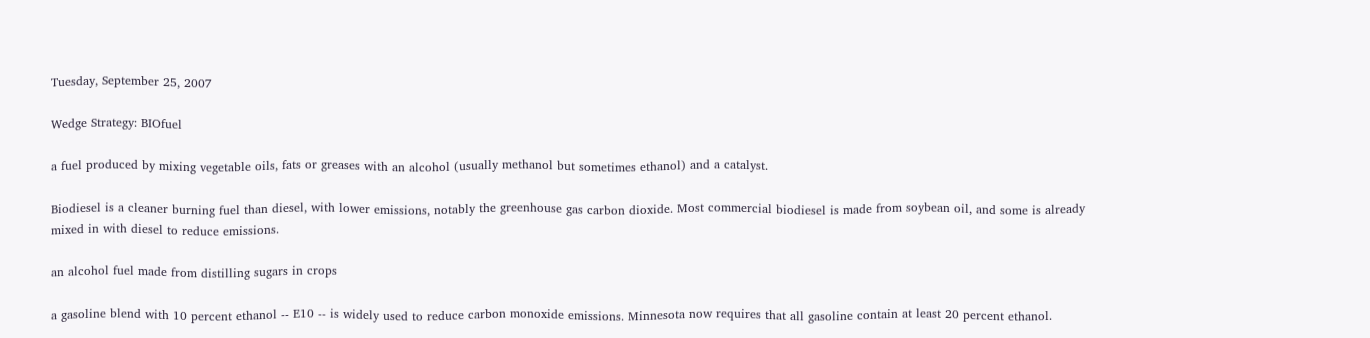Tuesday, September 25, 2007

Wedge Strategy: BIOfuel

a fuel produced by mixing vegetable oils, fats or greases with an alcohol (usually methanol but sometimes ethanol) and a catalyst.

Biodiesel is a cleaner burning fuel than diesel, with lower emissions, notably the greenhouse gas carbon dioxide. Most commercial biodiesel is made from soybean oil, and some is already mixed in with diesel to reduce emissions.

an alcohol fuel made from distilling sugars in crops

a gasoline blend with 10 percent ethanol -- E10 -- is widely used to reduce carbon monoxide emissions. Minnesota now requires that all gasoline contain at least 20 percent ethanol.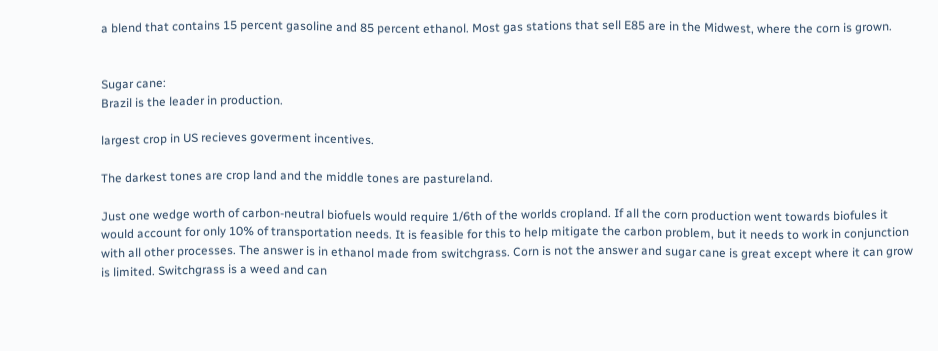a blend that contains 15 percent gasoline and 85 percent ethanol. Most gas stations that sell E85 are in the Midwest, where the corn is grown.


Sugar cane:
Brazil is the leader in production.

largest crop in US recieves goverment incentives.

The darkest tones are crop land and the middle tones are pastureland.

Just one wedge worth of carbon-neutral biofuels would require 1/6th of the worlds cropland. If all the corn production went towards biofules it would account for only 10% of transportation needs. It is feasible for this to help mitigate the carbon problem, but it needs to work in conjunction with all other processes. The answer is in ethanol made from switchgrass. Corn is not the answer and sugar cane is great except where it can grow is limited. Switchgrass is a weed and can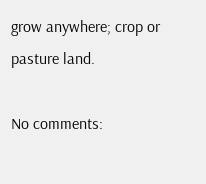grow anywhere; crop or pasture land.

No comments: